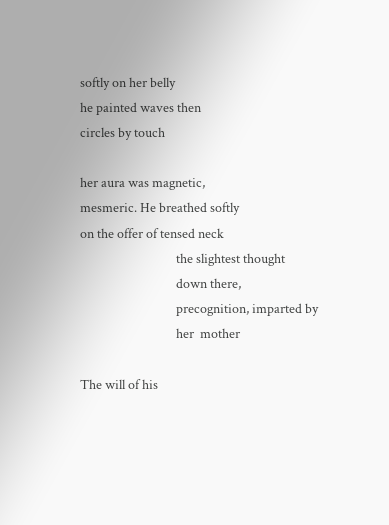softly on her belly
he painted waves then
circles by touch

her aura was magnetic,
mesmeric. He breathed softly
on the offer of tensed neck
                                the slightest thought
                                down there,
                                precognition, imparted by
                                her  mother

The will of his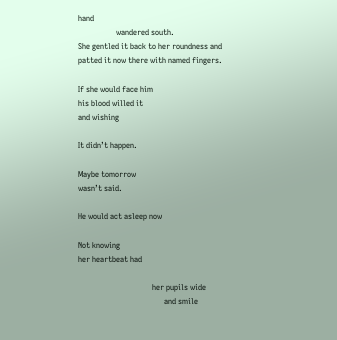hand
                   wandered south.
She gentled it back to her roundness and
patted it now there with named fingers.

If she would face him
his blood willed it
and wishing

It didn’t happen.

Maybe tomorrow
wasn’t said.

He would act asleep now

Not knowing
her heartbeat had

                                     her pupils wide
                                           and smile